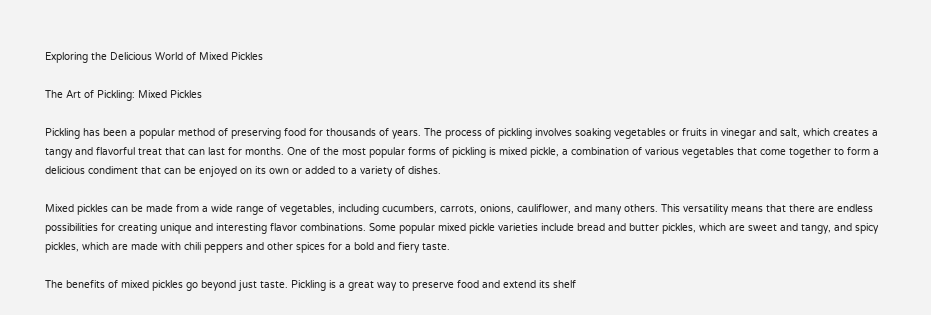Exploring the Delicious World of Mixed Pickles

The Art of Pickling: Mixed Pickles

Pickling has been a popular method of preserving food for thousands of years. The process of pickling involves soaking vegetables or fruits in vinegar and salt, which creates a tangy and flavorful treat that can last for months. One of the most popular forms of pickling is mixed pickle, a combination of various vegetables that come together to form a delicious condiment that can be enjoyed on its own or added to a variety of dishes.

Mixed pickles can be made from a wide range of vegetables, including cucumbers, carrots, onions, cauliflower, and many others. This versatility means that there are endless possibilities for creating unique and interesting flavor combinations. Some popular mixed pickle varieties include bread and butter pickles, which are sweet and tangy, and spicy pickles, which are made with chili peppers and other spices for a bold and fiery taste.

The benefits of mixed pickles go beyond just taste. Pickling is a great way to preserve food and extend its shelf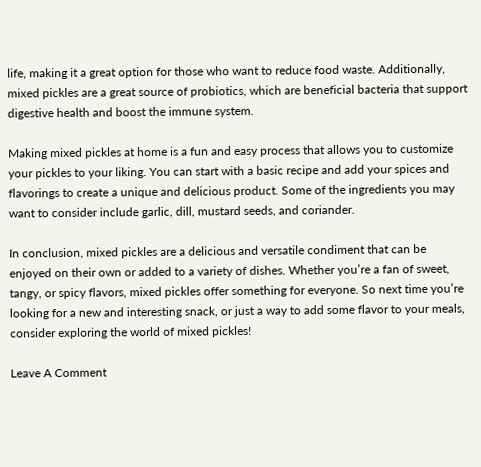life, making it a great option for those who want to reduce food waste. Additionally, mixed pickles are a great source of probiotics, which are beneficial bacteria that support digestive health and boost the immune system.

Making mixed pickles at home is a fun and easy process that allows you to customize your pickles to your liking. You can start with a basic recipe and add your spices and flavorings to create a unique and delicious product. Some of the ingredients you may want to consider include garlic, dill, mustard seeds, and coriander.

In conclusion, mixed pickles are a delicious and versatile condiment that can be enjoyed on their own or added to a variety of dishes. Whether you’re a fan of sweet, tangy, or spicy flavors, mixed pickles offer something for everyone. So next time you’re looking for a new and interesting snack, or just a way to add some flavor to your meals, consider exploring the world of mixed pickles!

Leave A Comment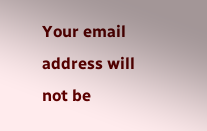Your email address will not be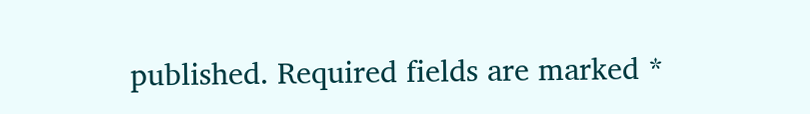published. Required fields are marked *